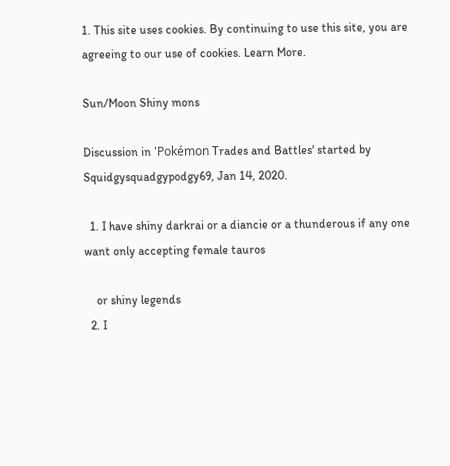1. This site uses cookies. By continuing to use this site, you are agreeing to our use of cookies. Learn More.

Sun/Moon Shiny mons

Discussion in 'Pokémon Trades and Battles' started by Squidgysquadgypodgy69, Jan 14, 2020.

  1. I have shiny darkrai or a diancie or a thunderous if any one want only accepting female tauros

    or shiny legends
  2. I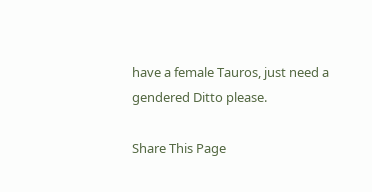have a female Tauros, just need a gendered Ditto please.

Share This Page